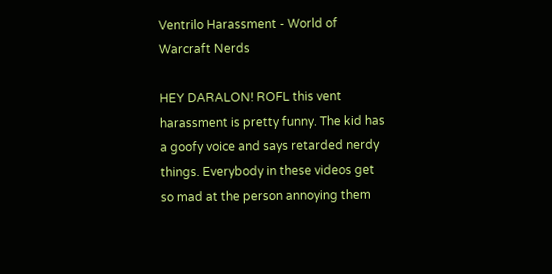Ventrilo Harassment - World of Warcraft Nerds

HEY DARALON! ROFL this vent harassment is pretty funny. The kid has a goofy voice and says retarded nerdy things. Everybody in these videos get so mad at the person annoying them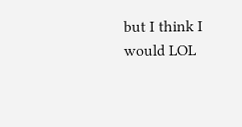but I think I would LOL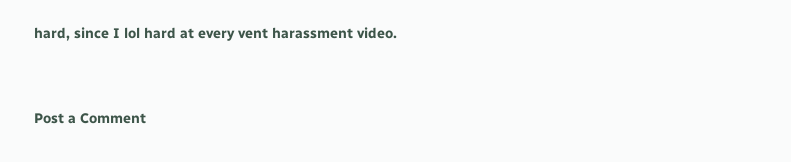hard, since I lol hard at every vent harassment video.


Post a Comment